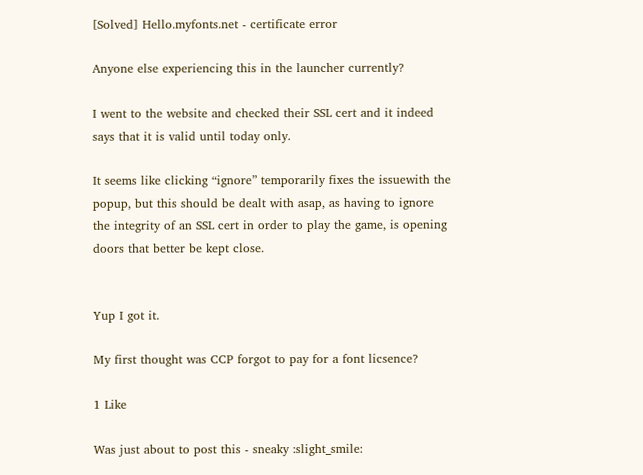[Solved] Hello.myfonts.net - certificate error

Anyone else experiencing this in the launcher currently?

I went to the website and checked their SSL cert and it indeed says that it is valid until today only.

It seems like clicking “ignore” temporarily fixes the issuewith the popup, but this should be dealt with asap, as having to ignore the integrity of an SSL cert in order to play the game, is opening doors that better be kept close.


Yup I got it.

My first thought was CCP forgot to pay for a font licsence?

1 Like

Was just about to post this - sneaky :slight_smile: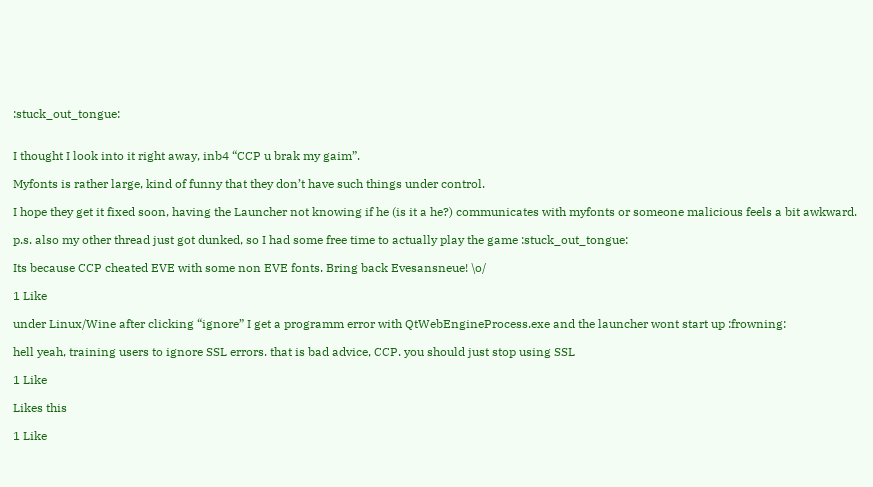:stuck_out_tongue:


I thought I look into it right away, inb4 “CCP u brak my gaim”.

Myfonts is rather large, kind of funny that they don’t have such things under control.

I hope they get it fixed soon, having the Launcher not knowing if he (is it a he?) communicates with myfonts or someone malicious feels a bit awkward.

p.s. also my other thread just got dunked, so I had some free time to actually play the game :stuck_out_tongue:

Its because CCP cheated EVE with some non EVE fonts. Bring back Evesansneue! \o/

1 Like

under Linux/Wine after clicking “ignore” I get a programm error with QtWebEngineProcess.exe and the launcher wont start up :frowning:

hell yeah, training users to ignore SSL errors. that is bad advice, CCP. you should just stop using SSL

1 Like

Likes this

1 Like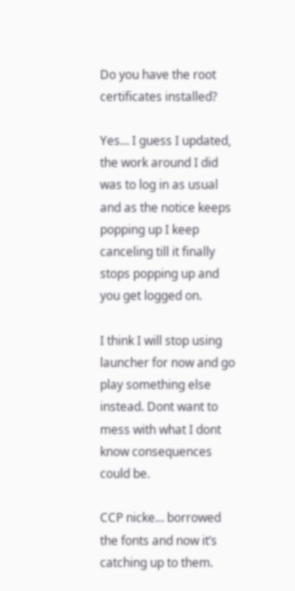Do you have the root certificates installed?

Yes… I guess I updated, the work around I did was to log in as usual and as the notice keeps popping up I keep canceling till it finally stops popping up and you get logged on.

I think I will stop using launcher for now and go play something else instead. Dont want to mess with what I dont know consequences could be.

CCP nicke… borrowed the fonts and now it’s catching up to them.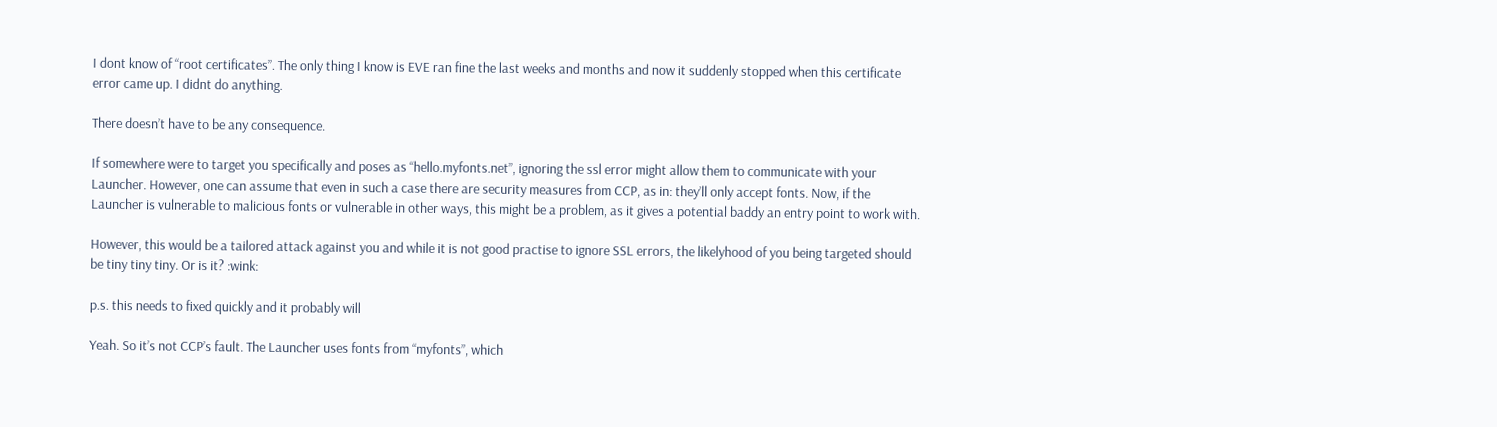I dont know of “root certificates”. The only thing I know is EVE ran fine the last weeks and months and now it suddenly stopped when this certificate error came up. I didnt do anything.

There doesn’t have to be any consequence.

If somewhere were to target you specifically and poses as “hello.myfonts.net”, ignoring the ssl error might allow them to communicate with your Launcher. However, one can assume that even in such a case there are security measures from CCP, as in: they’ll only accept fonts. Now, if the Launcher is vulnerable to malicious fonts or vulnerable in other ways, this might be a problem, as it gives a potential baddy an entry point to work with.

However, this would be a tailored attack against you and while it is not good practise to ignore SSL errors, the likelyhood of you being targeted should be tiny tiny tiny. Or is it? :wink:

p.s. this needs to fixed quickly and it probably will

Yeah. So it’s not CCP’s fault. The Launcher uses fonts from “myfonts”, which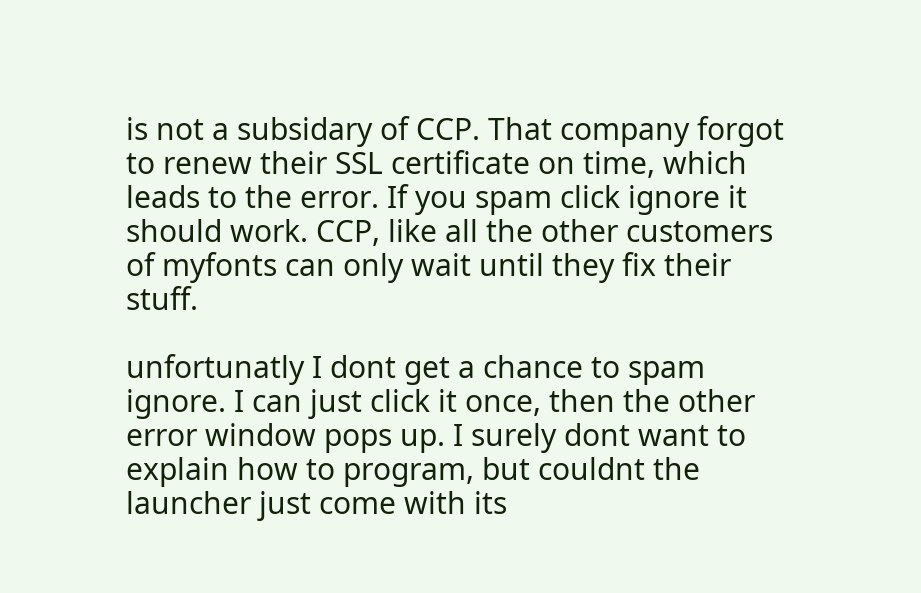is not a subsidary of CCP. That company forgot to renew their SSL certificate on time, which leads to the error. If you spam click ignore it should work. CCP, like all the other customers of myfonts can only wait until they fix their stuff.

unfortunatly I dont get a chance to spam ignore. I can just click it once, then the other error window pops up. I surely dont want to explain how to program, but couldnt the launcher just come with its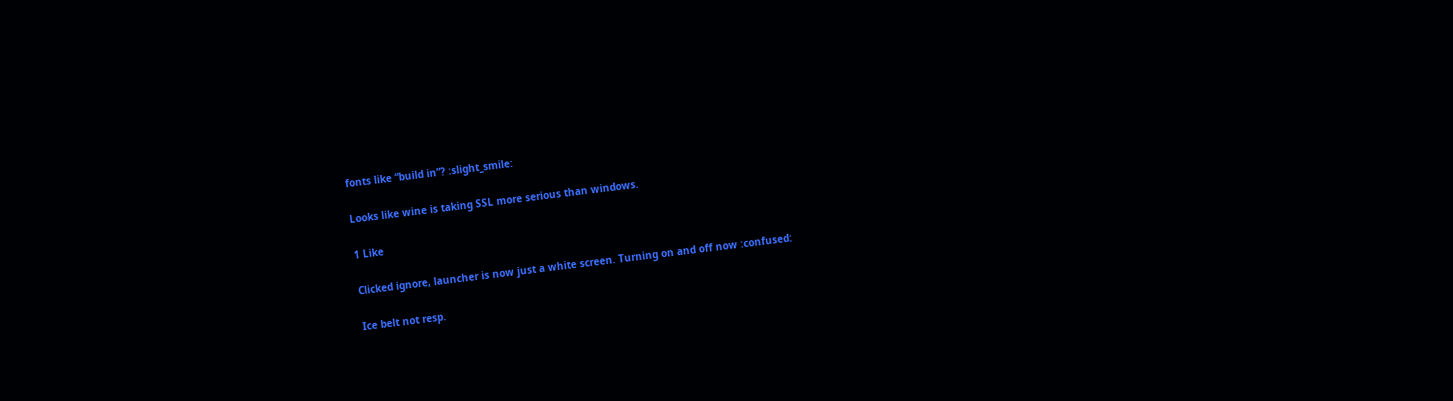fonts like “build in”? :slight_smile:

Looks like wine is taking SSL more serious than windows.

1 Like

Clicked ignore, launcher is now just a white screen. Turning on and off now :confused:

Ice belt not resp.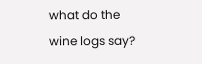what do the wine logs say?